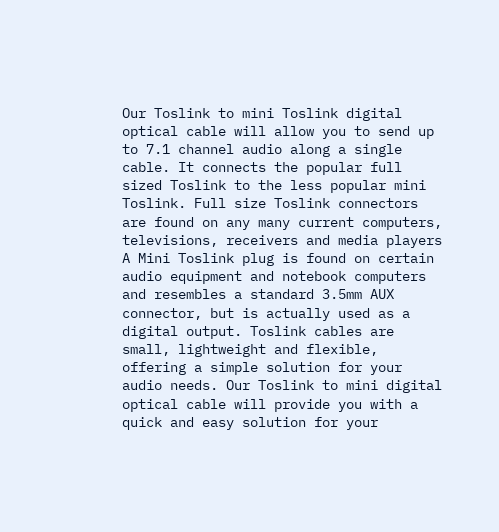Our Toslink to mini Toslink digital optical cable will allow you to send up to 7.1 channel audio along a single cable. It connects the popular full sized Toslink to the less popular mini Toslink. Full size Toslink connectors are found on any many current computers, televisions, receivers and media players A Mini Toslink plug is found on certain audio equipment and notebook computers and resembles a standard 3.5mm AUX connector, but is actually used as a digital output. Toslink cables are small, lightweight and flexible, offering a simple solution for your audio needs. Our Toslink to mini digital optical cable will provide you with a quick and easy solution for your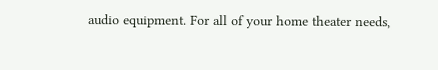audio equipment. For all of your home theater needs,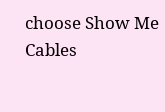choose Show Me Cables